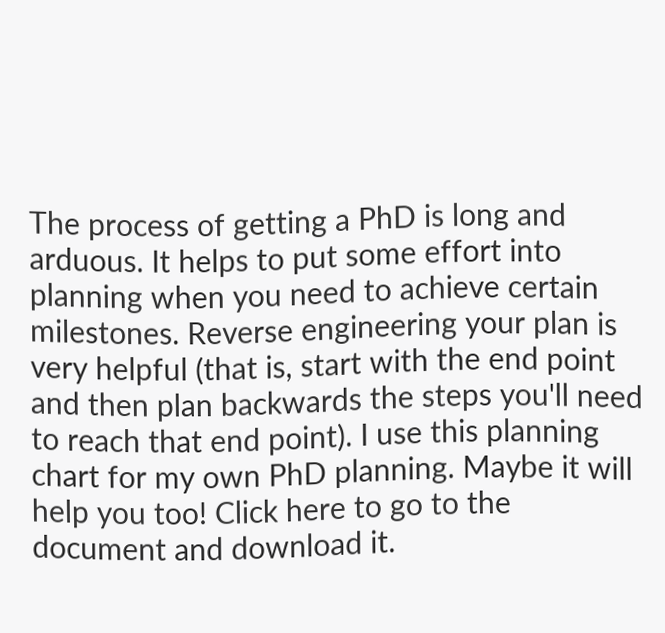The process of getting a PhD is long and arduous. It helps to put some effort into planning when you need to achieve certain milestones. Reverse engineering your plan is very helpful (that is, start with the end point and then plan backwards the steps you'll need to reach that end point). I use this planning chart for my own PhD planning. Maybe it will help you too! Click here to go to the document and download it.